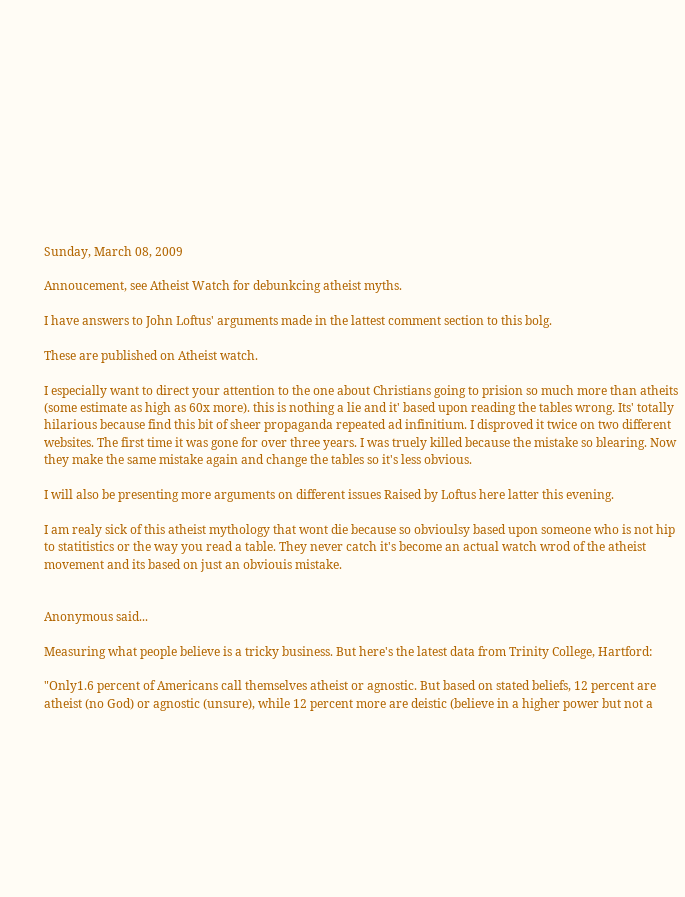Sunday, March 08, 2009

Annoucement, see Atheist Watch for debunkcing atheist myths.

I have answers to John Loftus' arguments made in the lattest comment section to this bolg.

These are published on Atheist watch.

I especially want to direct your attention to the one about Christians going to prision so much more than atheits (some estimate as high as 60x more). this is nothing a lie and it' based upon reading the tables wrong. Its' totally hilarious because find this bit of sheer propaganda repeated ad infinitium. I disproved it twice on two different websites. The first time it was gone for over three years. I was truely killed because the mistake so blearing. Now they make the same mistake again and change the tables so it's less obvious.

I will also be presenting more arguments on different issues Raised by Loftus here latter this evening.

I am realy sick of this atheist mythology that wont die because so obvioulsy based upon someone who is not hip to statitistics or the way you read a table. They never catch it's become an actual watch wrod of the atheist movement and its based on just an obviouis mistake.


Anonymous said...

Measuring what people believe is a tricky business. But here's the latest data from Trinity College, Hartford:

"Only1.6 percent of Americans call themselves atheist or agnostic. But based on stated beliefs, 12 percent are atheist (no God) or agnostic (unsure), while 12 percent more are deistic (believe in a higher power but not a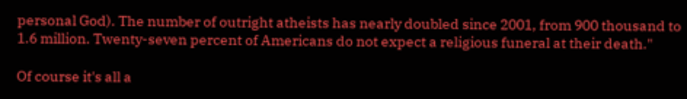personal God). The number of outright atheists has nearly doubled since 2001, from 900 thousand to 1.6 million. Twenty-seven percent of Americans do not expect a religious funeral at their death."

Of course it's all a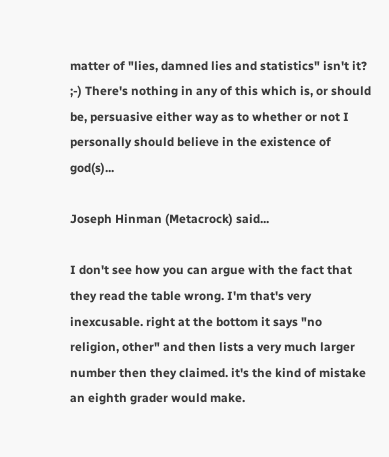matter of "lies, damned lies and statistics" isn't it? ;-) There's nothing in any of this which is, or should be, persuasive either way as to whether or not I personally should believe in the existence of god(s)...

Joseph Hinman (Metacrock) said...

I don't see how you can argue with the fact that they read the table wrong. I'm that's very inexcusable. right at the bottom it says "no religion, other" and then lists a very much larger number then they claimed. it's the kind of mistake an eighth grader would make.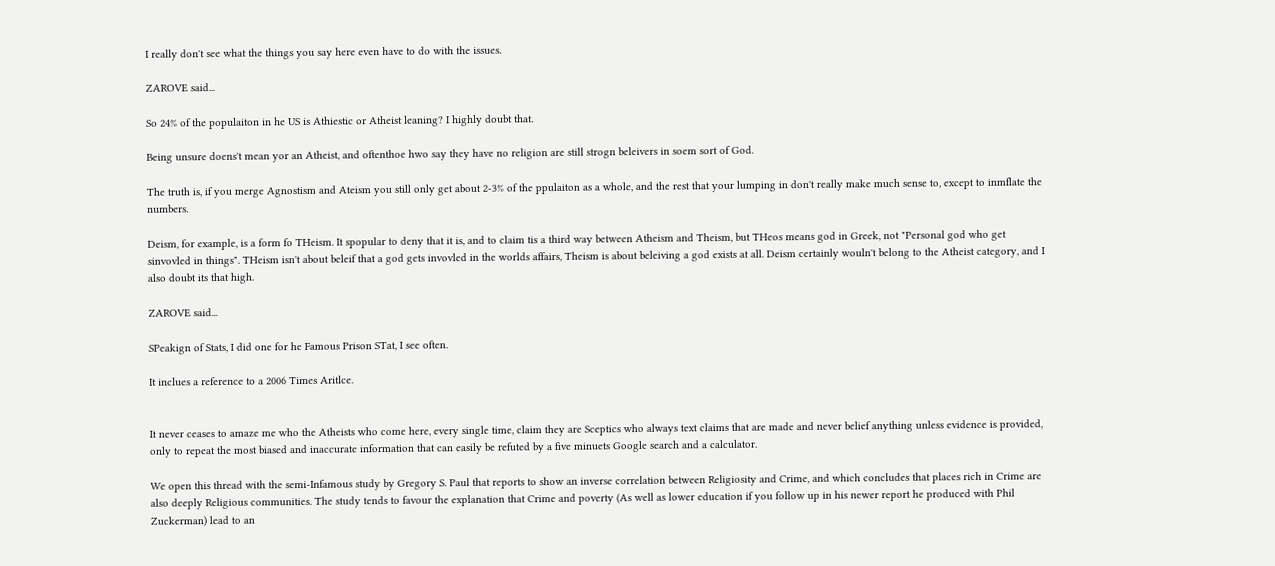I really don't see what the things you say here even have to do with the issues.

ZAROVE said...

So 24% of the populaiton in he US is Athiestic or Atheist leaning? I highly doubt that.

Being unsure doens't mean yor an Atheist, and oftenthoe hwo say they have no religion are still strogn beleivers in soem sort of God.

The truth is, if you merge Agnostism and Ateism you still only get about 2-3% of the ppulaiton as a whole, and the rest that your lumping in don't really make much sense to, except to inmflate the numbers.

Deism, for example, is a form fo THeism. It spopular to deny that it is, and to claim tis a third way between Atheism and Theism, but THeos means god in Greek, not "Personal god who get sinvovled in things". THeism isn't about beleif that a god gets invovled in the worlds affairs, Theism is about beleiving a god exists at all. Deism certainly wouln't belong to the Atheist category, and I also doubt its that high.

ZAROVE said...

SPeakign of Stats, I did one for he Famous Prison STat, I see often.

It inclues a reference to a 2006 Times Aritlce.


It never ceases to amaze me who the Atheists who come here, every single time, claim they are Sceptics who always text claims that are made and never belief anything unless evidence is provided, only to repeat the most biased and inaccurate information that can easily be refuted by a five minuets Google search and a calculator.

We open this thread with the semi-Infamous study by Gregory S. Paul that reports to show an inverse correlation between Religiosity and Crime, and which concludes that places rich in Crime are also deeply Religious communities. The study tends to favour the explanation that Crime and poverty (As well as lower education if you follow up in his newer report he produced with Phil Zuckerman) lead to an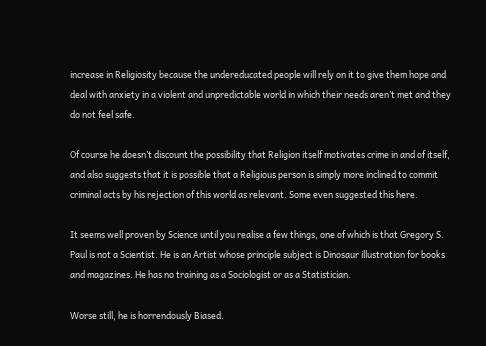increase in Religiosity because the undereducated people will rely on it to give them hope and deal with anxiety in a violent and unpredictable world in which their needs aren’t met and they do not feel safe.

Of course he doesn’t discount the possibility that Religion itself motivates crime in and of itself, and also suggests that it is possible that a Religious person is simply more inclined to commit criminal acts by his rejection of this world as relevant. Some even suggested this here.

It seems well proven by Science until you realise a few things, one of which is that Gregory S. Paul is not a Scientist. He is an Artist whose principle subject is Dinosaur illustration for books and magazines. He has no training as a Sociologist or as a Statistician.

Worse still, he is horrendously Biased.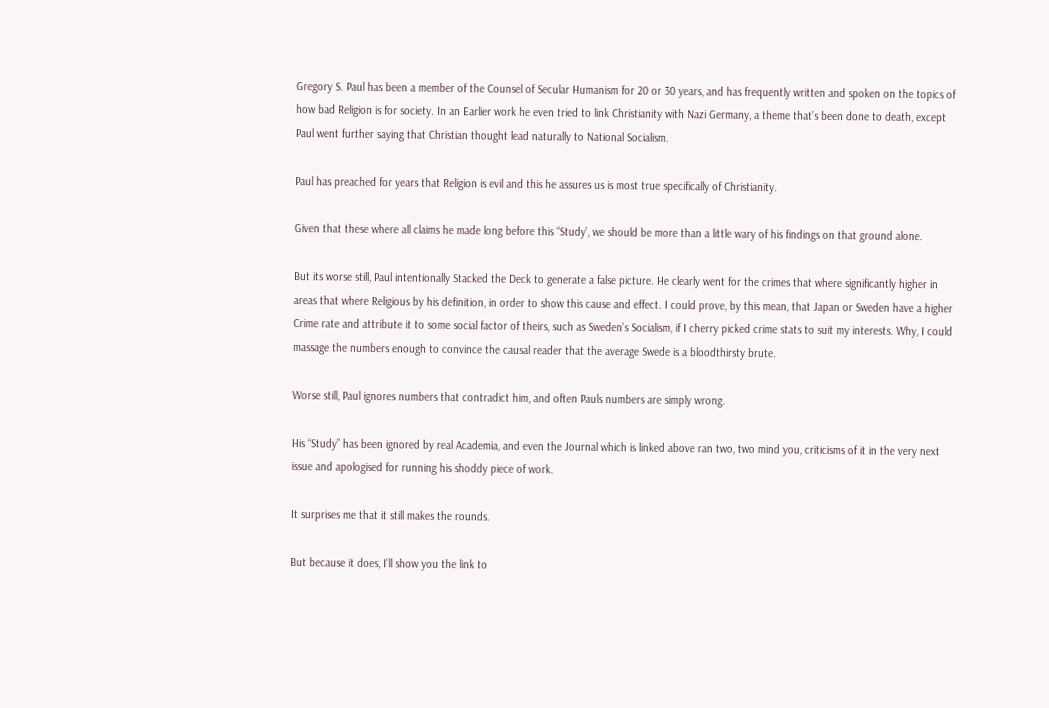Gregory S. Paul has been a member of the Counsel of Secular Humanism for 20 or 30 years, and has frequently written and spoken on the topics of how bad Religion is for society. In an Earlier work he even tried to link Christianity with Nazi Germany, a theme that’s been done to death, except Paul went further saying that Christian thought lead naturally to National Socialism.

Paul has preached for years that Religion is evil and this he assures us is most true specifically of Christianity.

Given that these where all claims he made long before this “Study’, we should be more than a little wary of his findings on that ground alone.

But its worse still, Paul intentionally Stacked the Deck to generate a false picture. He clearly went for the crimes that where significantly higher in areas that where Religious by his definition, in order to show this cause and effect. I could prove, by this mean, that Japan or Sweden have a higher Crime rate and attribute it to some social factor of theirs, such as Sweden’s Socialism, if I cherry picked crime stats to suit my interests. Why, I could massage the numbers enough to convince the causal reader that the average Swede is a bloodthirsty brute.

Worse still, Paul ignores numbers that contradict him, and often Pauls numbers are simply wrong.

His “Study” has been ignored by real Academia, and even the Journal which is linked above ran two, two mind you, criticisms of it in the very next issue and apologised for running his shoddy piece of work.

It surprises me that it still makes the rounds.

But because it does, I’ll show you the link to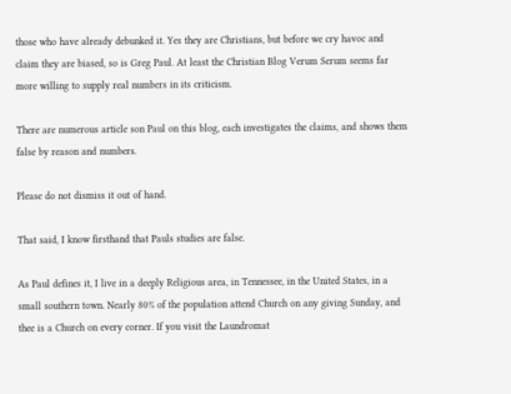those who have already debunked it. Yes they are Christians, but before we cry havoc and claim they are biased, so is Greg Paul. At least the Christian Blog Verum Serum seems far more willing to supply real numbers in its criticism.

There are numerous article son Paul on this blog, each investigates the claims, and shows them false by reason and numbers.

Please do not dismiss it out of hand.

That said, I know firsthand that Pauls studies are false.

As Paul defines it, I live in a deeply Religious area, in Tennessee, in the United States, in a small southern town. Nearly 80% of the population attend Church on any giving Sunday, and thee is a Church on every corner. If you visit the Laundromat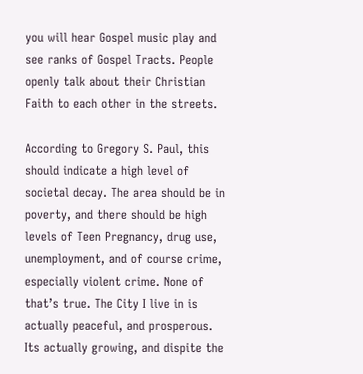you will hear Gospel music play and see ranks of Gospel Tracts. People openly talk about their Christian Faith to each other in the streets.

According to Gregory S. Paul, this should indicate a high level of societal decay. The area should be in poverty, and there should be high levels of Teen Pregnancy, drug use, unemployment, and of course crime, especially violent crime. None of that’s true. The City I live in is actually peaceful, and prosperous. Its actually growing, and dispite the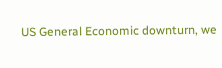US General Economic downturn, we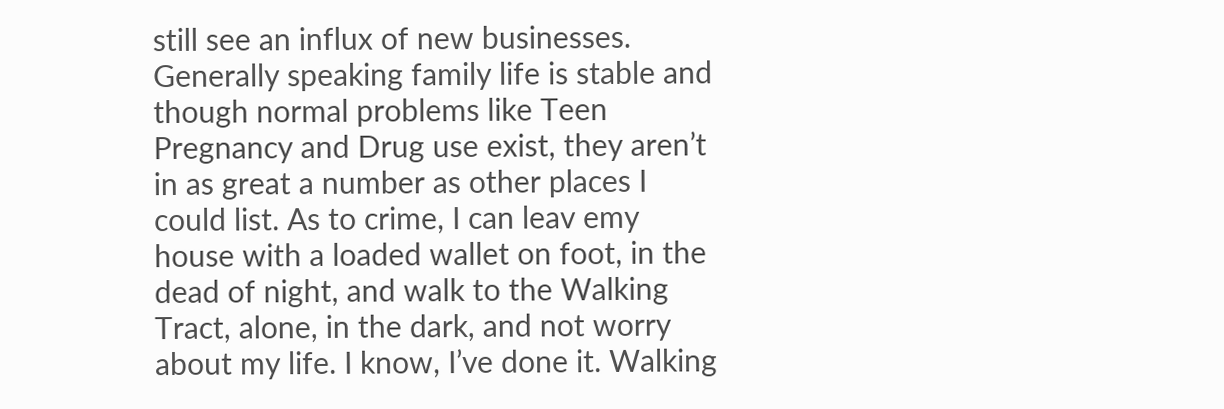still see an influx of new businesses. Generally speaking family life is stable and though normal problems like Teen Pregnancy and Drug use exist, they aren’t in as great a number as other places I could list. As to crime, I can leav emy house with a loaded wallet on foot, in the dead of night, and walk to the Walking Tract, alone, in the dark, and not worry about my life. I know, I’ve done it. Walking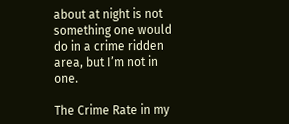about at night is not something one would do in a crime ridden area, but I’m not in one.

The Crime Rate in my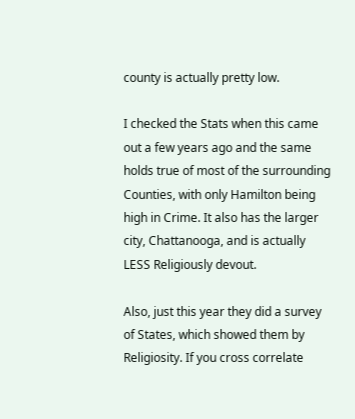county is actually pretty low.

I checked the Stats when this came out a few years ago and the same holds true of most of the surrounding Counties, with only Hamilton being high in Crime. It also has the larger city, Chattanooga, and is actually LESS Religiously devout.

Also, just this year they did a survey of States, which showed them by Religiosity. If you cross correlate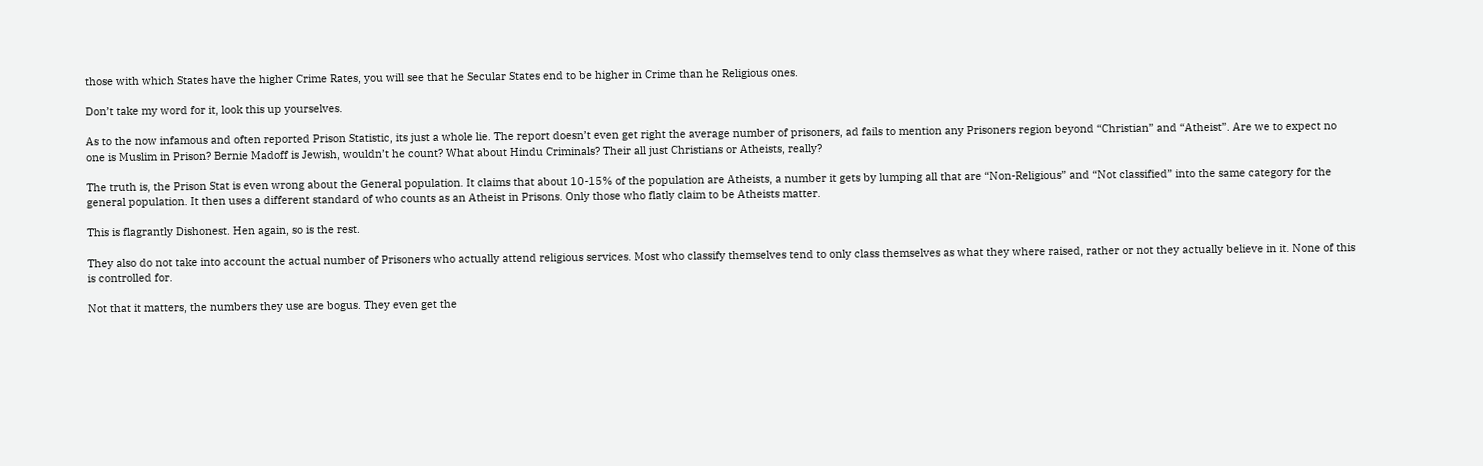those with which States have the higher Crime Rates, you will see that he Secular States end to be higher in Crime than he Religious ones.

Don’t take my word for it, look this up yourselves.

As to the now infamous and often reported Prison Statistic, its just a whole lie. The report doesn’t even get right the average number of prisoners, ad fails to mention any Prisoners region beyond “Christian” and “Atheist”. Are we to expect no one is Muslim in Prison? Bernie Madoff is Jewish, wouldn’t he count? What about Hindu Criminals? Their all just Christians or Atheists, really?

The truth is, the Prison Stat is even wrong about the General population. It claims that about 10-15% of the population are Atheists, a number it gets by lumping all that are “Non-Religious” and “Not classified” into the same category for the general population. It then uses a different standard of who counts as an Atheist in Prisons. Only those who flatly claim to be Atheists matter.

This is flagrantly Dishonest. Hen again, so is the rest.

They also do not take into account the actual number of Prisoners who actually attend religious services. Most who classify themselves tend to only class themselves as what they where raised, rather or not they actually believe in it. None of this is controlled for.

Not that it matters, the numbers they use are bogus. They even get the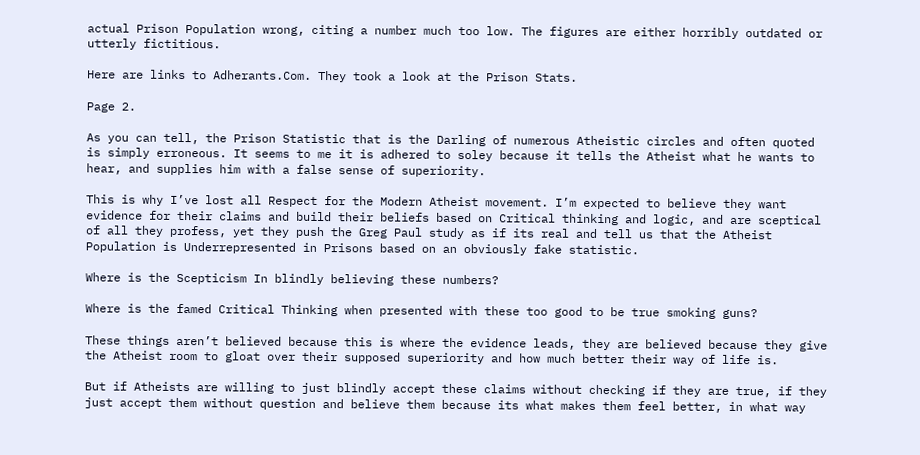actual Prison Population wrong, citing a number much too low. The figures are either horribly outdated or utterly fictitious.

Here are links to Adherants.Com. They took a look at the Prison Stats.

Page 2.

As you can tell, the Prison Statistic that is the Darling of numerous Atheistic circles and often quoted is simply erroneous. It seems to me it is adhered to soley because it tells the Atheist what he wants to hear, and supplies him with a false sense of superiority.

This is why I’ve lost all Respect for the Modern Atheist movement. I’m expected to believe they want evidence for their claims and build their beliefs based on Critical thinking and logic, and are sceptical of all they profess, yet they push the Greg Paul study as if its real and tell us that the Atheist Population is Underrepresented in Prisons based on an obviously fake statistic.

Where is the Scepticism In blindly believing these numbers?

Where is the famed Critical Thinking when presented with these too good to be true smoking guns?

These things aren’t believed because this is where the evidence leads, they are believed because they give the Atheist room to gloat over their supposed superiority and how much better their way of life is.

But if Atheists are willing to just blindly accept these claims without checking if they are true, if they just accept them without question and believe them because its what makes them feel better, in what way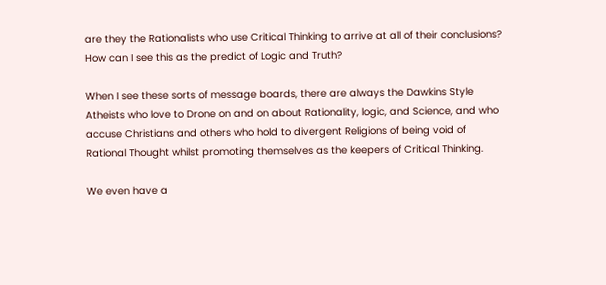are they the Rationalists who use Critical Thinking to arrive at all of their conclusions? How can I see this as the predict of Logic and Truth?

When I see these sorts of message boards, there are always the Dawkins Style Atheists who love to Drone on and on about Rationality, logic, and Science, and who accuse Christians and others who hold to divergent Religions of being void of Rational Thought whilst promoting themselves as the keepers of Critical Thinking.

We even have a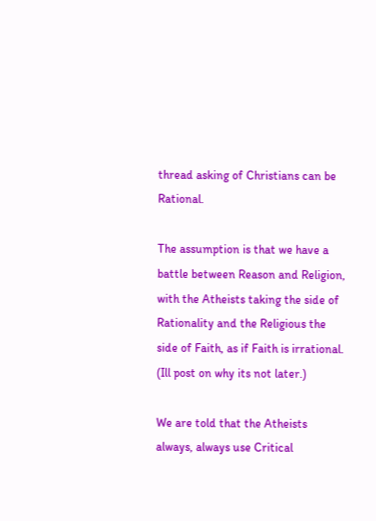thread asking of Christians can be Rational.

The assumption is that we have a battle between Reason and Religion, with the Atheists taking the side of Rationality and the Religious the side of Faith, as if Faith is irrational. (Ill post on why its not later.)

We are told that the Atheists always, always use Critical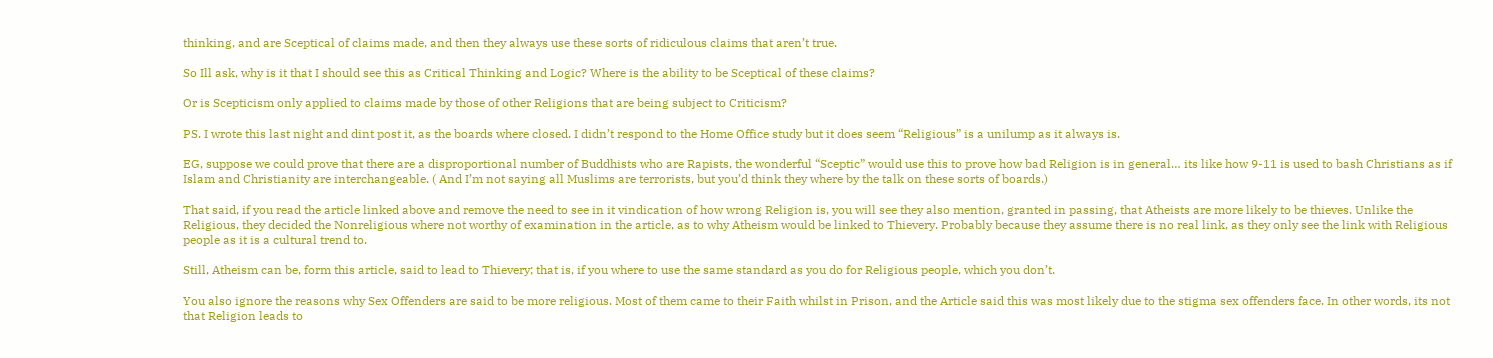thinking, and are Sceptical of claims made, and then they always use these sorts of ridiculous claims that aren’t true.

So Ill ask, why is it that I should see this as Critical Thinking and Logic? Where is the ability to be Sceptical of these claims?

Or is Scepticism only applied to claims made by those of other Religions that are being subject to Criticism?

PS. I wrote this last night and dint post it, as the boards where closed. I didn’t respond to the Home Office study but it does seem “Religious” is a unilump as it always is.

EG, suppose we could prove that there are a disproportional number of Buddhists who are Rapists, the wonderful “Sceptic” would use this to prove how bad Religion is in general… its like how 9-11 is used to bash Christians as if Islam and Christianity are interchangeable. ( And I’m not saying all Muslims are terrorists, but you’d think they where by the talk on these sorts of boards.)

That said, if you read the article linked above and remove the need to see in it vindication of how wrong Religion is, you will see they also mention, granted in passing, that Atheists are more likely to be thieves. Unlike the Religious, they decided the Nonreligious where not worthy of examination in the article, as to why Atheism would be linked to Thievery. Probably because they assume there is no real link, as they only see the link with Religious people as it is a cultural trend to.

Still, Atheism can be, form this article, said to lead to Thievery; that is, if you where to use the same standard as you do for Religious people, which you don’t.

You also ignore the reasons why Sex Offenders are said to be more religious. Most of them came to their Faith whilst in Prison, and the Article said this was most likely due to the stigma sex offenders face. In other words, its not that Religion leads to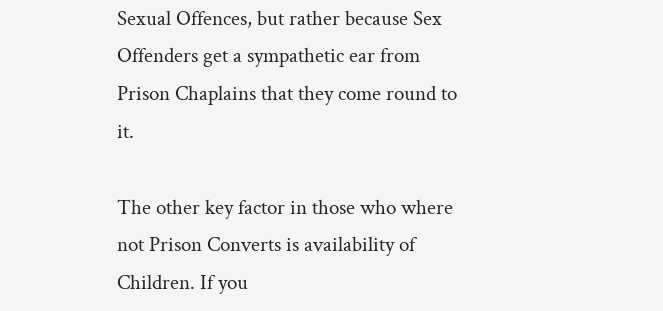Sexual Offences, but rather because Sex Offenders get a sympathetic ear from Prison Chaplains that they come round to it.

The other key factor in those who where not Prison Converts is availability of Children. If you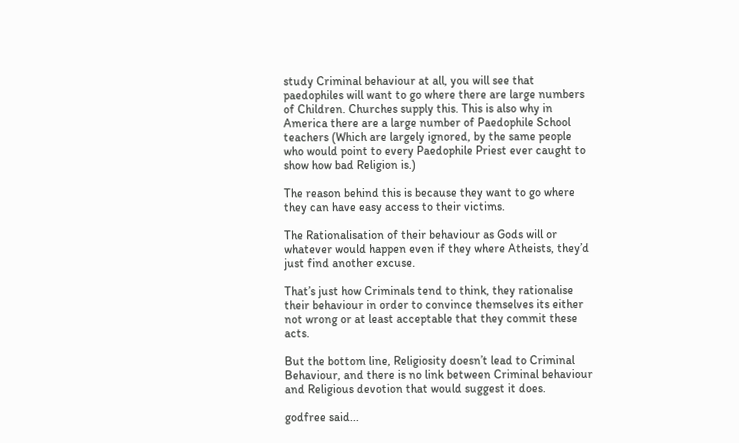study Criminal behaviour at all, you will see that paedophiles will want to go where there are large numbers of Children. Churches supply this. This is also why in America there are a large number of Paedophile School teachers (Which are largely ignored, by the same people who would point to every Paedophile Priest ever caught to show how bad Religion is.)

The reason behind this is because they want to go where they can have easy access to their victims.

The Rationalisation of their behaviour as Gods will or whatever would happen even if they where Atheists, they’d just find another excuse.

That’s just how Criminals tend to think, they rationalise their behaviour in order to convince themselves its either not wrong or at least acceptable that they commit these acts.

But the bottom line, Religiosity doesn’t lead to Criminal Behaviour, and there is no link between Criminal behaviour and Religious devotion that would suggest it does.

godfree said...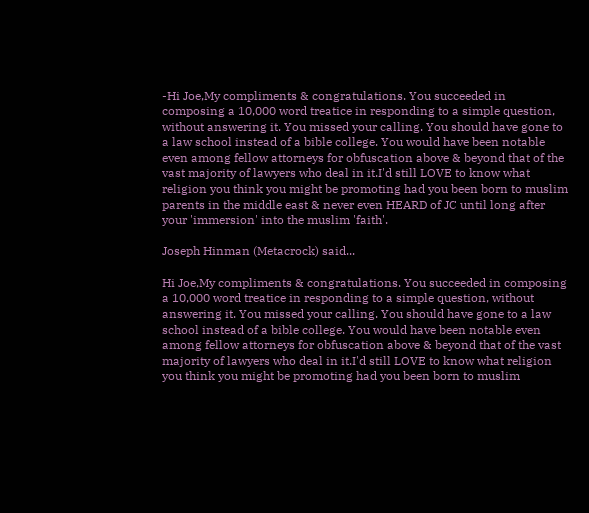-Hi Joe,My compliments & congratulations. You succeeded in composing a 10,000 word treatice in responding to a simple question, without answering it. You missed your calling. You should have gone to a law school instead of a bible college. You would have been notable even among fellow attorneys for obfuscation above & beyond that of the vast majority of lawyers who deal in it.I'd still LOVE to know what religion you think you might be promoting had you been born to muslim parents in the middle east & never even HEARD of JC until long after your 'immersion' into the muslim 'faith'.

Joseph Hinman (Metacrock) said...

Hi Joe,My compliments & congratulations. You succeeded in composing a 10,000 word treatice in responding to a simple question, without answering it. You missed your calling. You should have gone to a law school instead of a bible college. You would have been notable even among fellow attorneys for obfuscation above & beyond that of the vast majority of lawyers who deal in it.I'd still LOVE to know what religion you think you might be promoting had you been born to muslim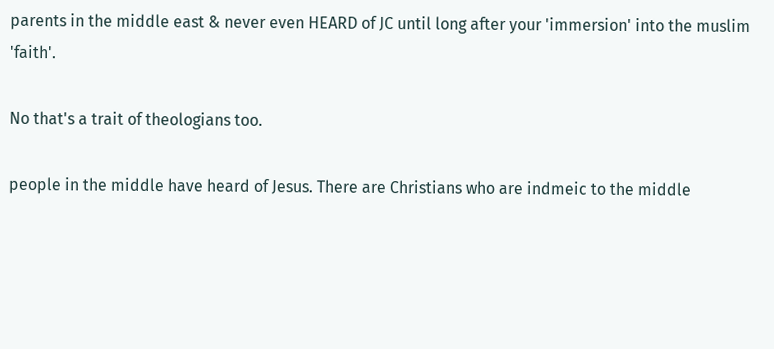parents in the middle east & never even HEARD of JC until long after your 'immersion' into the muslim 'faith'.

No that's a trait of theologians too.

people in the middle have heard of Jesus. There are Christians who are indmeic to the middle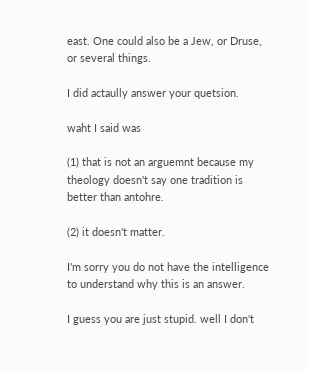east. One could also be a Jew, or Druse, or several things.

I did actaully answer your quetsion.

waht I said was

(1) that is not an arguemnt because my theology doesn't say one tradition is better than antohre.

(2) it doesn't matter.

I'm sorry you do not have the intelligence to understand why this is an answer.

I guess you are just stupid. well I don't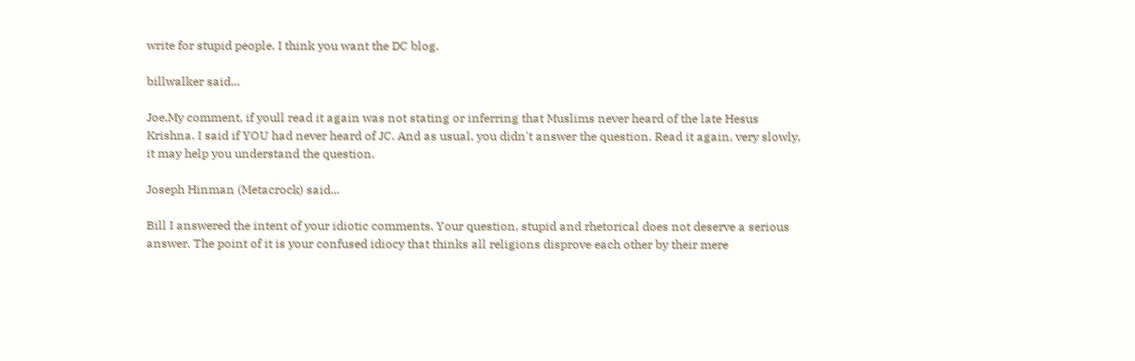write for stupid people. I think you want the DC blog.

billwalker said...

Joe,My comment, if youll read it again was not stating or inferring that Muslims never heard of the late Hesus Krishna. I said if YOU had never heard of JC. And as usual, you didn't answer the question. Read it again, very slowly, it may help you understand the question.

Joseph Hinman (Metacrock) said...

Bill I answered the intent of your idiotic comments. Your question, stupid and rhetorical does not deserve a serious answer. The point of it is your confused idiocy that thinks all religions disprove each other by their mere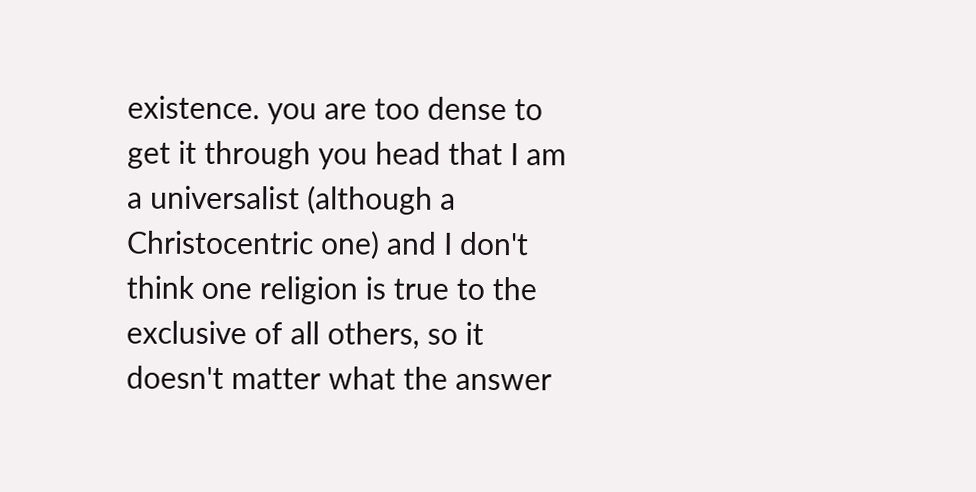existence. you are too dense to get it through you head that I am a universalist (although a Christocentric one) and I don't think one religion is true to the exclusive of all others, so it doesn't matter what the answer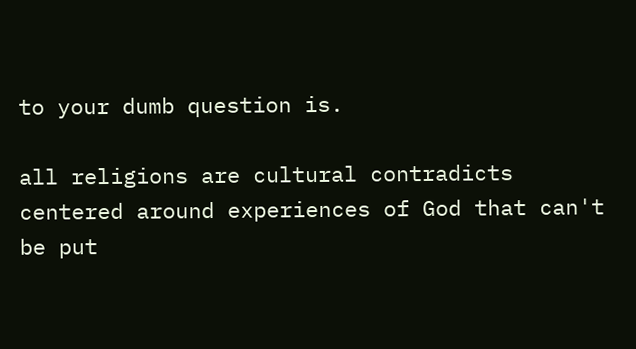to your dumb question is.

all religions are cultural contradicts centered around experiences of God that can't be put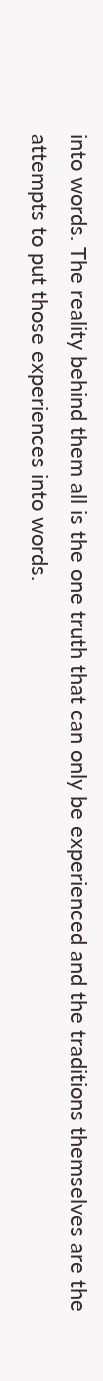into words. The reality behind them all is the one truth that can only be experienced and the traditions themselves are the attempts to put those experiences into words.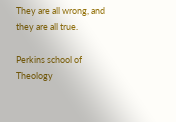They are all wrong, and they are all true.

Perkins school of Theology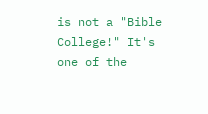is not a "Bible College!" It's one of the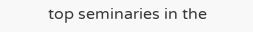top seminaries in the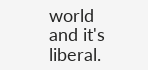world and it's liberal.